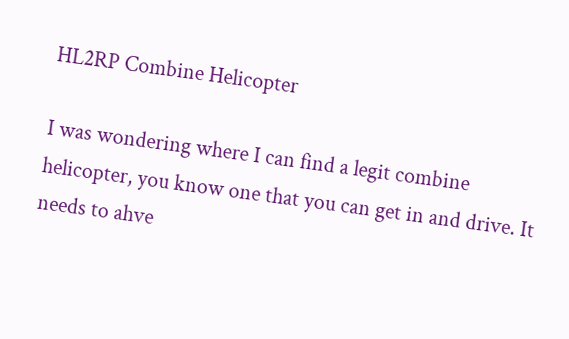HL2RP Combine Helicopter

I was wondering where I can find a legit combine helicopter, you know one that you can get in and drive. It needs to ahve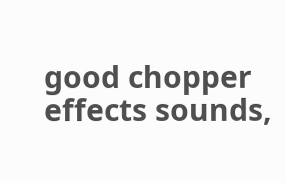good chopper effects sounds,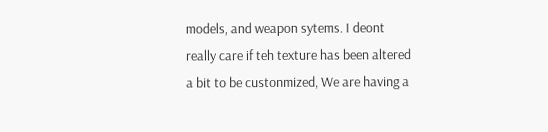models, and weapon sytems. I deont really care if teh texture has been altered a bit to be custonmized, We are having a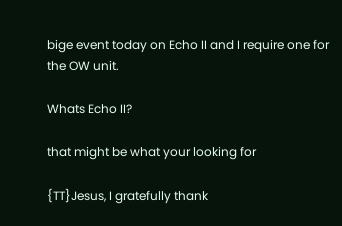bige event today on Echo II and I require one for the OW unit.

Whats Echo II?

that might be what your looking for

{TT}Jesus, I gratefully thank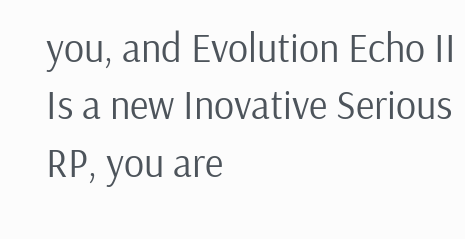you, and Evolution Echo II Is a new Inovative Serious RP, you are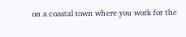on a coastal town where you work for the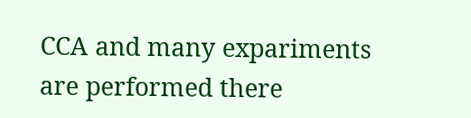CCA and many expariments are performed there